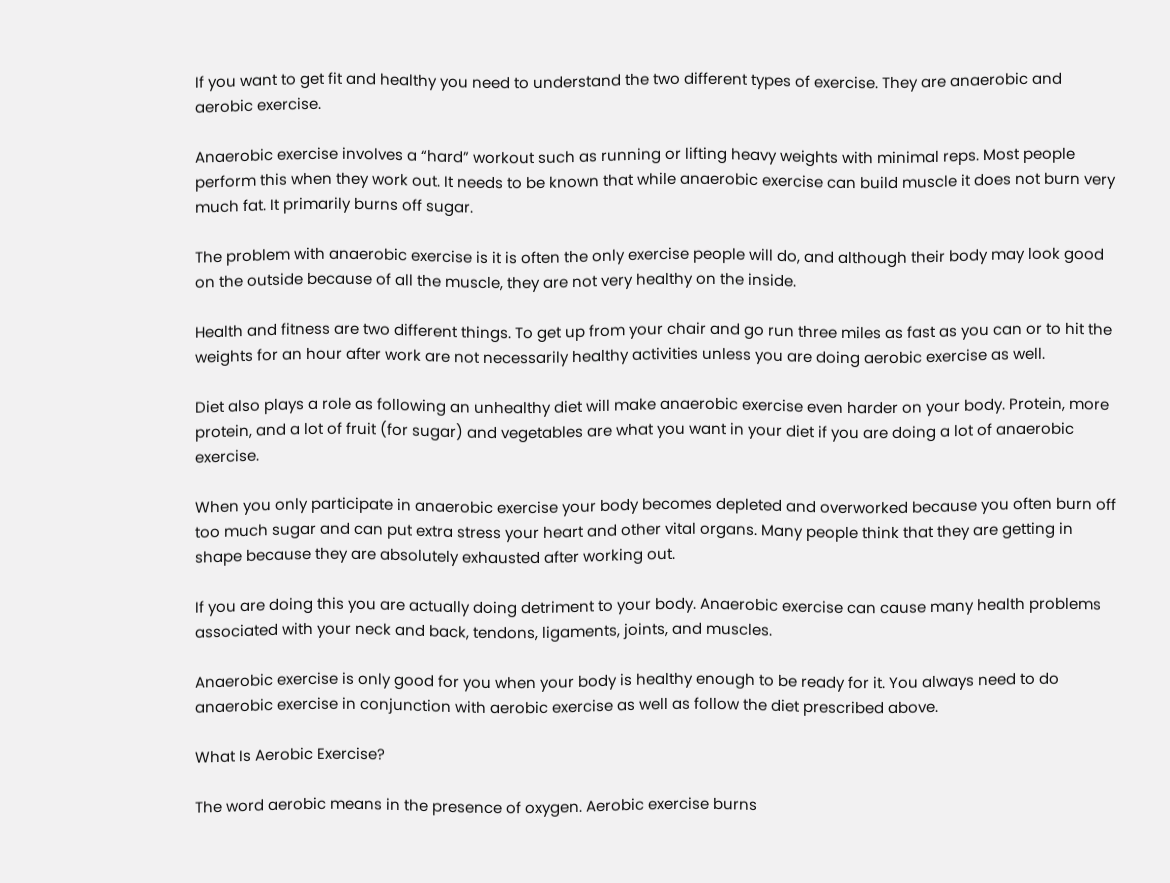If you want to get fit and healthy you need to understand the two different types of exercise. They are anaerobic and aerobic exercise.

Anaerobic exercise involves a “hard” workout such as running or lifting heavy weights with minimal reps. Most people perform this when they work out. It needs to be known that while anaerobic exercise can build muscle it does not burn very much fat. It primarily burns off sugar.

The problem with anaerobic exercise is it is often the only exercise people will do, and although their body may look good on the outside because of all the muscle, they are not very healthy on the inside.

Health and fitness are two different things. To get up from your chair and go run three miles as fast as you can or to hit the weights for an hour after work are not necessarily healthy activities unless you are doing aerobic exercise as well.

Diet also plays a role as following an unhealthy diet will make anaerobic exercise even harder on your body. Protein, more protein, and a lot of fruit (for sugar) and vegetables are what you want in your diet if you are doing a lot of anaerobic exercise.

When you only participate in anaerobic exercise your body becomes depleted and overworked because you often burn off too much sugar and can put extra stress your heart and other vital organs. Many people think that they are getting in shape because they are absolutely exhausted after working out.

If you are doing this you are actually doing detriment to your body. Anaerobic exercise can cause many health problems associated with your neck and back, tendons, ligaments, joints, and muscles.

Anaerobic exercise is only good for you when your body is healthy enough to be ready for it. You always need to do anaerobic exercise in conjunction with aerobic exercise as well as follow the diet prescribed above.

What Is Aerobic Exercise?

The word aerobic means in the presence of oxygen. Aerobic exercise burns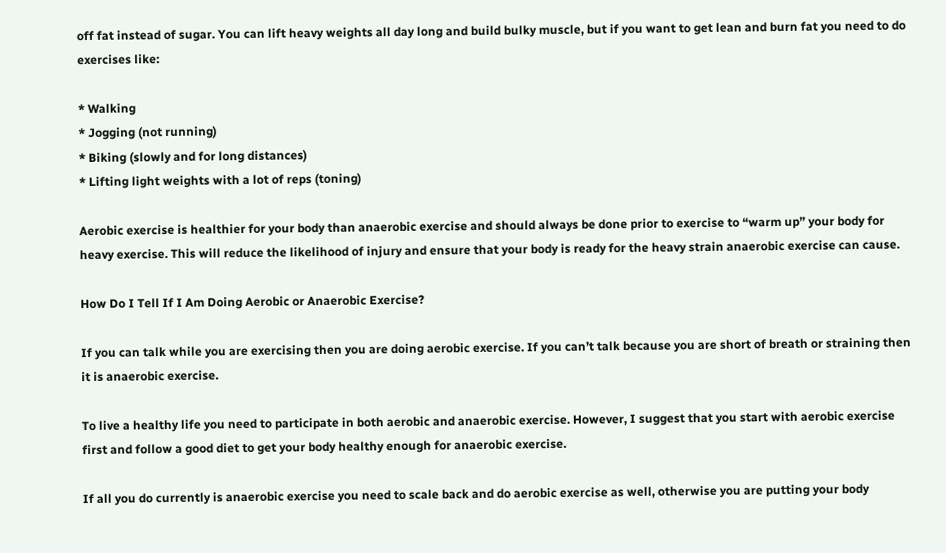off fat instead of sugar. You can lift heavy weights all day long and build bulky muscle, but if you want to get lean and burn fat you need to do exercises like:

* Walking
* Jogging (not running)
* Biking (slowly and for long distances)
* Lifting light weights with a lot of reps (toning)

Aerobic exercise is healthier for your body than anaerobic exercise and should always be done prior to exercise to “warm up” your body for heavy exercise. This will reduce the likelihood of injury and ensure that your body is ready for the heavy strain anaerobic exercise can cause.

How Do I Tell If I Am Doing Aerobic or Anaerobic Exercise?

If you can talk while you are exercising then you are doing aerobic exercise. If you can’t talk because you are short of breath or straining then it is anaerobic exercise.

To live a healthy life you need to participate in both aerobic and anaerobic exercise. However, I suggest that you start with aerobic exercise first and follow a good diet to get your body healthy enough for anaerobic exercise.

If all you do currently is anaerobic exercise you need to scale back and do aerobic exercise as well, otherwise you are putting your body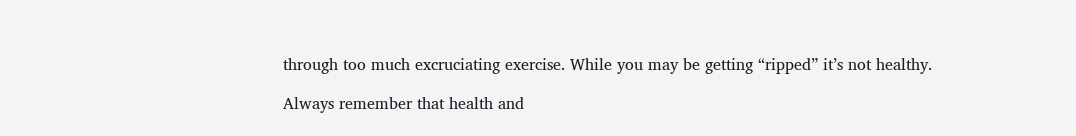through too much excruciating exercise. While you may be getting “ripped” it’s not healthy.

Always remember that health and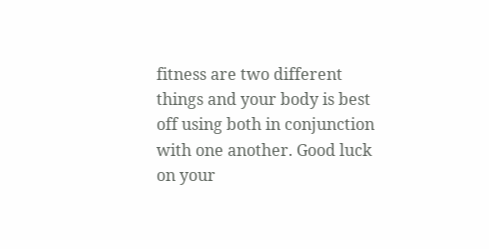fitness are two different things and your body is best off using both in conjunction with one another. Good luck on your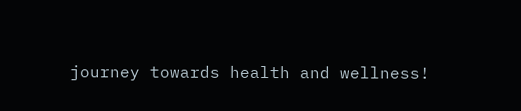journey towards health and wellness!